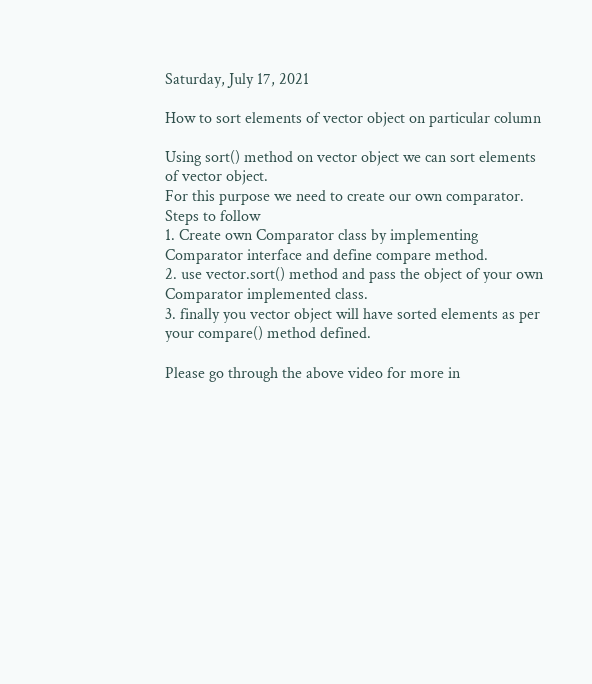Saturday, July 17, 2021

How to sort elements of vector object on particular column

Using sort() method on vector object we can sort elements of vector object.
For this purpose we need to create our own comparator.
Steps to follow
1. Create own Comparator class by implementing Comparator interface and define compare method.
2. use vector.sort() method and pass the object of your own Comparator implemented class.
3. finally you vector object will have sorted elements as per your compare() method defined.

Please go through the above video for more in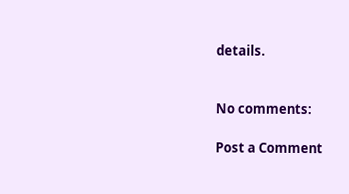details.


No comments:

Post a Comment